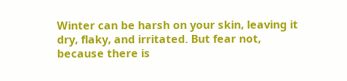Winter can be harsh on your skin, leaving it dry, flaky, and irritated. But fear not, because there is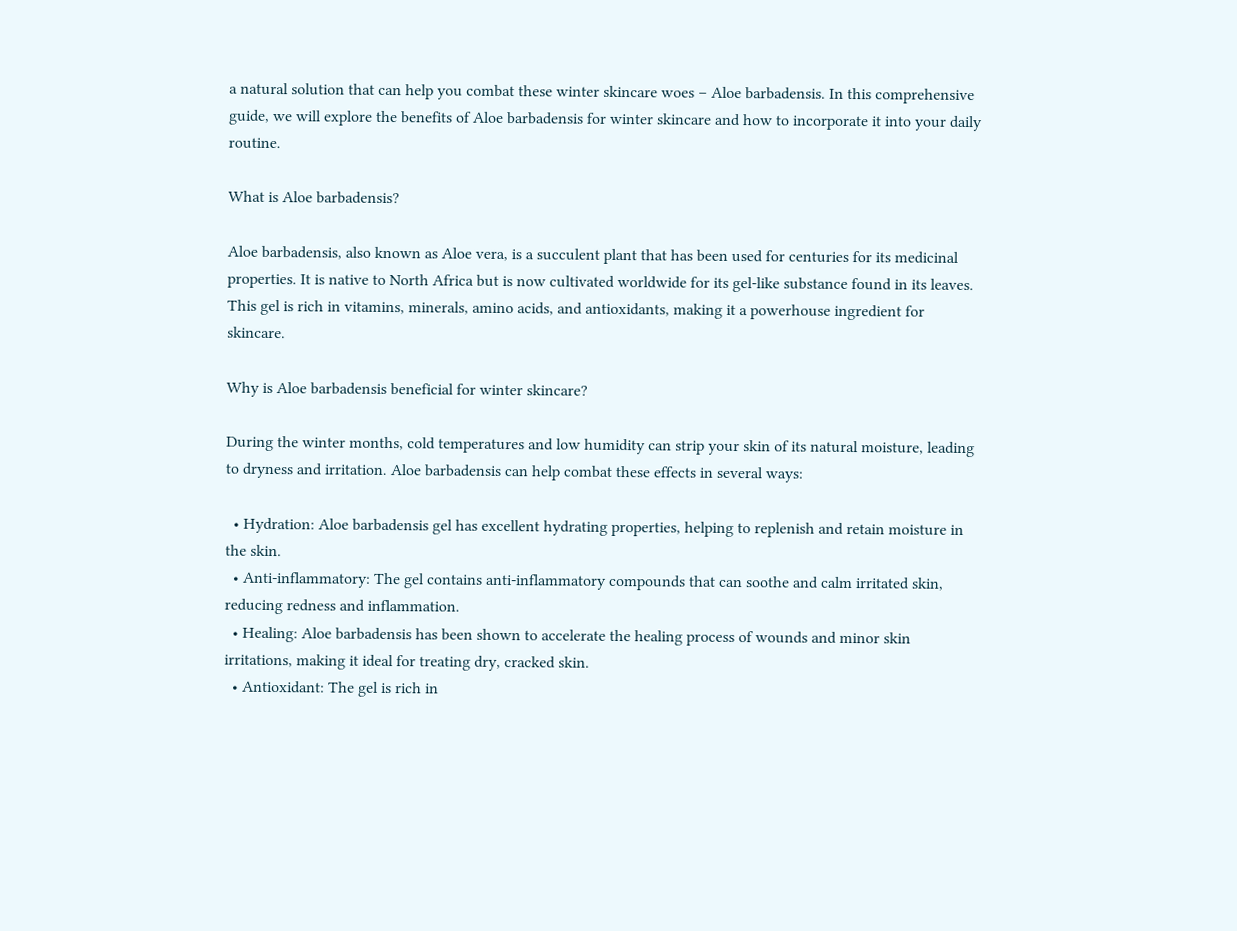a natural solution that can help you combat these winter skincare woes – Aloe barbadensis. In this comprehensive guide, we will explore the benefits of Aloe barbadensis for winter skincare and how to incorporate it into your daily routine.

What is Aloe barbadensis?

Aloe barbadensis, also known as Aloe vera, is a succulent plant that has been used for centuries for its medicinal properties. It is native to North Africa but is now cultivated worldwide for its gel-like substance found in its leaves. This gel is rich in vitamins, minerals, amino acids, and antioxidants, making it a powerhouse ingredient for skincare.

Why is Aloe barbadensis beneficial for winter skincare?

During the winter months, cold temperatures and low humidity can strip your skin of its natural moisture, leading to dryness and irritation. Aloe barbadensis can help combat these effects in several ways:

  • Hydration: Aloe barbadensis gel has excellent hydrating properties, helping to replenish and retain moisture in the skin.
  • Anti-inflammatory: The gel contains anti-inflammatory compounds that can soothe and calm irritated skin, reducing redness and inflammation.
  • Healing: Aloe barbadensis has been shown to accelerate the healing process of wounds and minor skin irritations, making it ideal for treating dry, cracked skin.
  • Antioxidant: The gel is rich in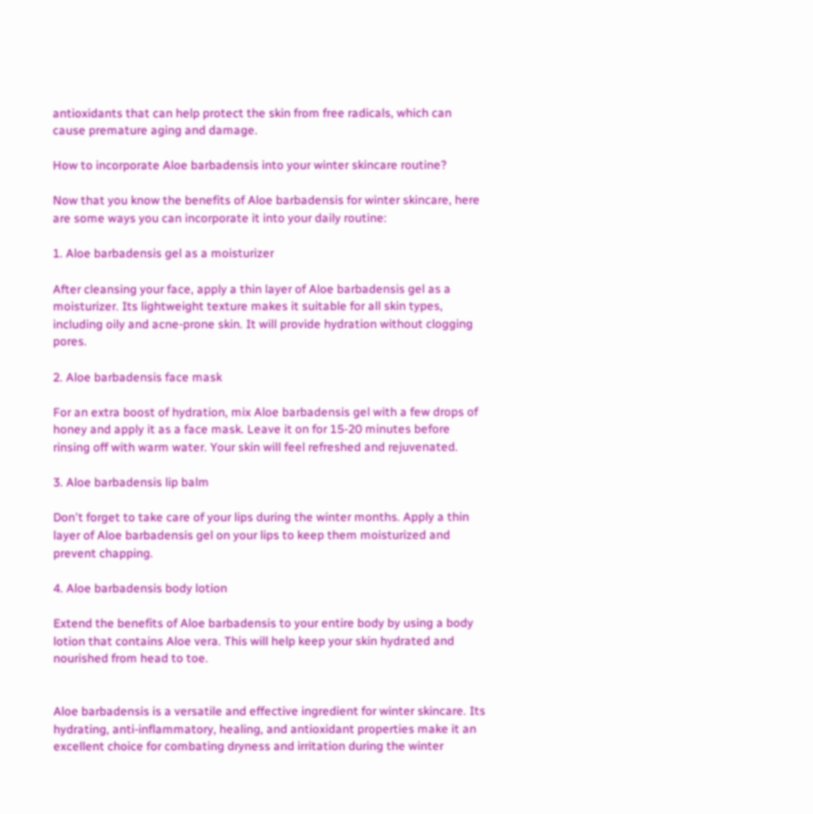antioxidants that can help protect the skin from free radicals, which can cause premature aging and damage.

How to incorporate Aloe barbadensis into your winter skincare routine?

Now that you know the benefits of Aloe barbadensis for winter skincare, here are some ways you can incorporate it into your daily routine:

1. Aloe barbadensis gel as a moisturizer

After cleansing your face, apply a thin layer of Aloe barbadensis gel as a moisturizer. Its lightweight texture makes it suitable for all skin types, including oily and acne-prone skin. It will provide hydration without clogging pores.

2. Aloe barbadensis face mask

For an extra boost of hydration, mix Aloe barbadensis gel with a few drops of honey and apply it as a face mask. Leave it on for 15-20 minutes before rinsing off with warm water. Your skin will feel refreshed and rejuvenated.

3. Aloe barbadensis lip balm

Don't forget to take care of your lips during the winter months. Apply a thin layer of Aloe barbadensis gel on your lips to keep them moisturized and prevent chapping.

4. Aloe barbadensis body lotion

Extend the benefits of Aloe barbadensis to your entire body by using a body lotion that contains Aloe vera. This will help keep your skin hydrated and nourished from head to toe.


Aloe barbadensis is a versatile and effective ingredient for winter skincare. Its hydrating, anti-inflammatory, healing, and antioxidant properties make it an excellent choice for combating dryness and irritation during the winter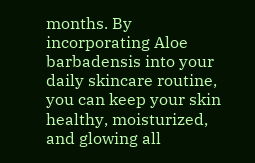months. By incorporating Aloe barbadensis into your daily skincare routine, you can keep your skin healthy, moisturized, and glowing all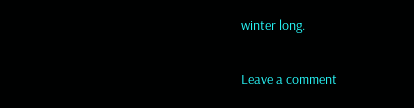winter long.

Leave a comment